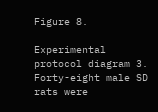Figure 8.

Experimental protocol diagram 3. Forty-eight male SD rats were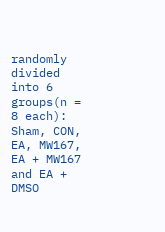randomly divided into 6 groups(n = 8 each): Sham, CON, EA, MW167, EA + MW167 and EA + DMSO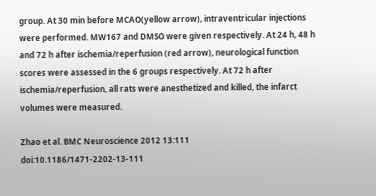group. At 30 min before MCAO(yellow arrow), intraventricular injections were performed. MW167 and DMSO were given respectively. At 24 h, 48 h and 72 h after ischemia/reperfusion (red arrow), neurological function scores were assessed in the 6 groups respectively. At 72 h after ischemia/reperfusion, all rats were anesthetized and killed, the infarct volumes were measured.

Zhao et al. BMC Neuroscience 2012 13:111   doi:10.1186/1471-2202-13-111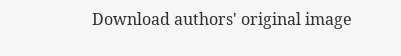Download authors' original image